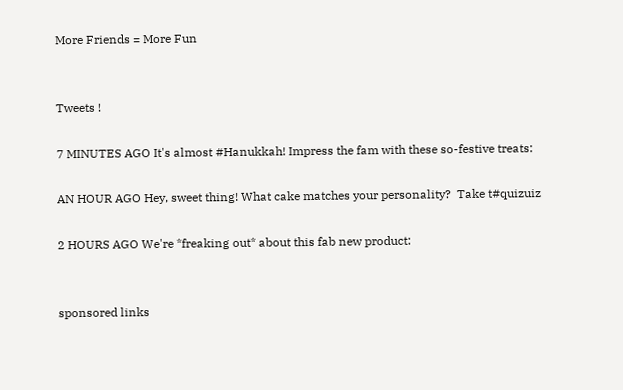More Friends = More Fun


Tweets !

7 MINUTES AGO It's almost #Hanukkah! Impress the fam with these so-festive treats:

AN HOUR AGO Hey, sweet thing! What cake matches your personality?  Take t#quizuiz

2 HOURS AGO We're *freaking out* about this fab new product:


sponsored links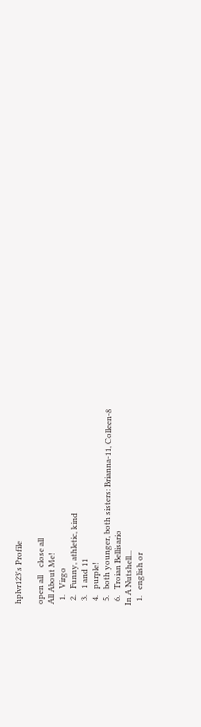hplvr123's Profile

open all    close all
All About Me!
  1.   Virgo
  2.   Funny, athletic, kind
  3.   1 and 11
  4.   purple!
  5.   both younger, both sisters: Brianna-11, Colleen-8
  6.   Troian Bellisario
In A Nutshell...
  1.   english or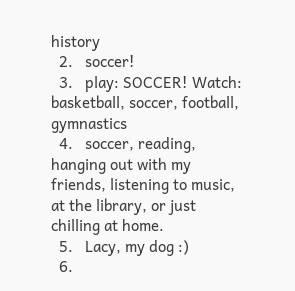history
  2.   soccer!
  3.   play: SOCCER! Watch: basketball, soccer, football, gymnastics
  4.   soccer, reading, hanging out with my friends, listening to music, at the library, or just chilling at home.
  5.   Lacy, my dog :)
  6.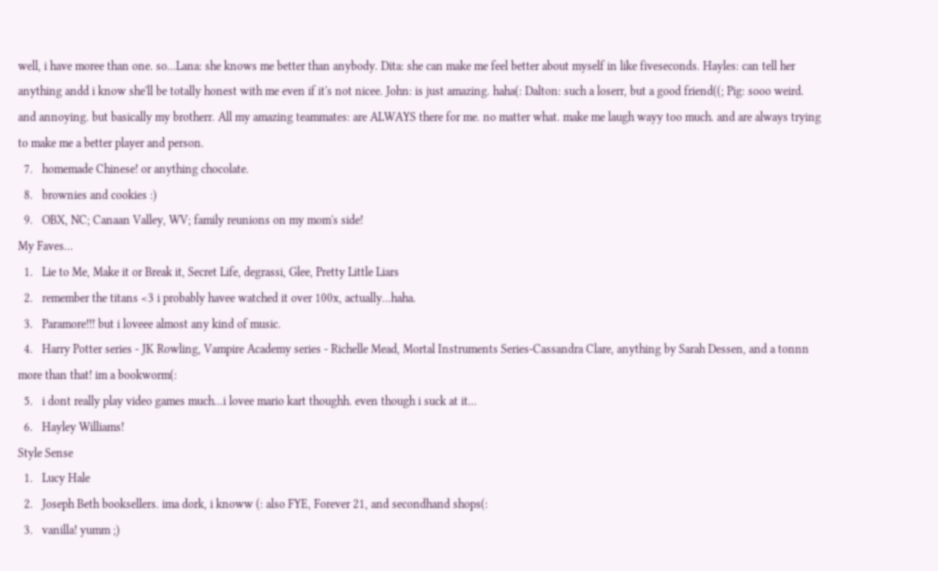well, i have moree than one. so...Lana: she knows me better than anybody. Dita: she can make me feel better about myself in like fiveseconds. Hayles: can tell her anything andd i know she'll be totally honest with me even if it's not nicee. John: is just amazing. haha(: Dalton: such a loserr, but a good friend((; Pig: sooo weird. and annoying. but basically my brotherr. All my amazing teammates: are ALWAYS there for me. no matter what. make me laugh wayy too much. and are always trying to make me a better player and person.
  7.   homemade Chinese! or anything chocolate.
  8.   brownies and cookies :)
  9.   OBX, NC; Canaan Valley, WV; family reunions on my mom's side!
My Faves…
  1.   Lie to Me, Make it or Break it, Secret Life, degrassi, Glee, Pretty Little Liars
  2.   remember the titans <3 i probably havee watched it over 100x, actually...haha.
  3.   Paramore!!! but i loveee almost any kind of music.
  4.   Harry Potter series - JK Rowling, Vampire Academy series - Richelle Mead, Mortal Instruments Series-Cassandra Clare, anything by Sarah Dessen, and a tonnn more than that! im a bookworm(:
  5.   i dont really play video games much...i lovee mario kart thoughh. even though i suck at it...
  6.   Hayley Williams!
Style Sense
  1.   Lucy Hale
  2.   Joseph Beth booksellers. ima dork, i knoww (: also FYE, Forever 21, and secondhand shops(:
  3.   vanilla! yumm ;)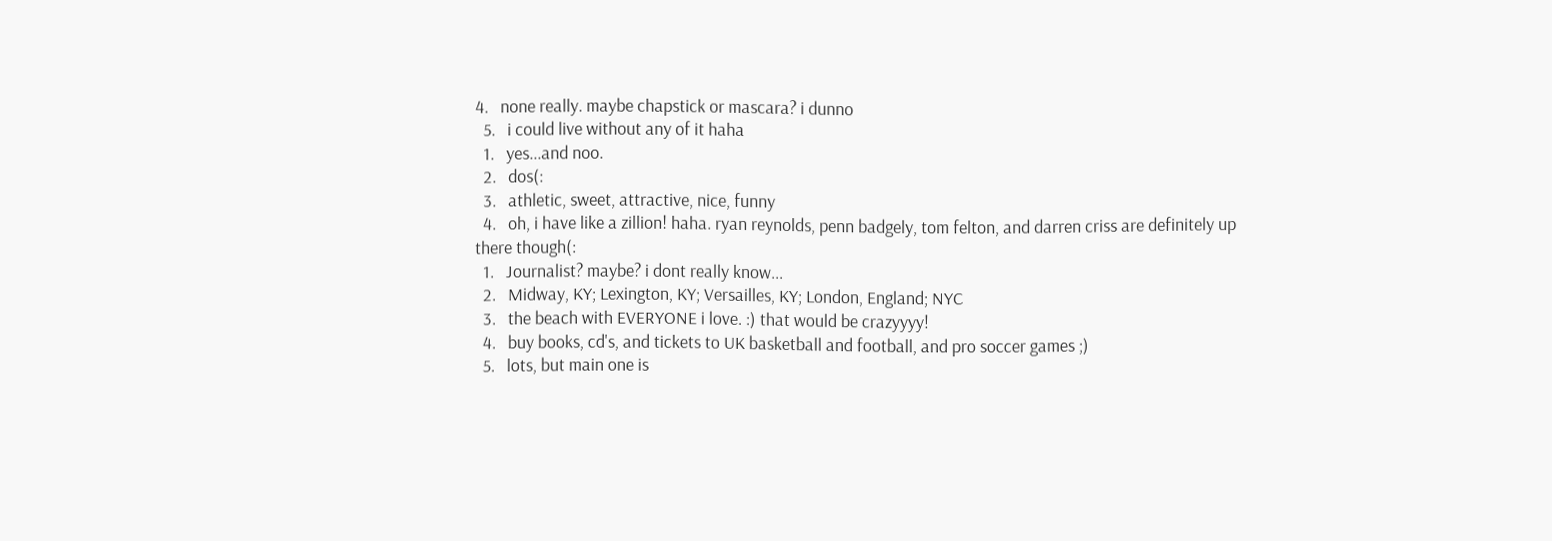4.   none really. maybe chapstick or mascara? i dunno
  5.   i could live without any of it haha
  1.   yes...and noo.
  2.   dos(:
  3.   athletic, sweet, attractive, nice, funny
  4.   oh, i have like a zillion! haha. ryan reynolds, penn badgely, tom felton, and darren criss are definitely up there though(:
  1.   Journalist? maybe? i dont really know...
  2.   Midway, KY; Lexington, KY; Versailles, KY; London, England; NYC
  3.   the beach with EVERYONE i love. :) that would be crazyyyy!
  4.   buy books, cd's, and tickets to UK basketball and football, and pro soccer games ;)
  5.   lots, but main one is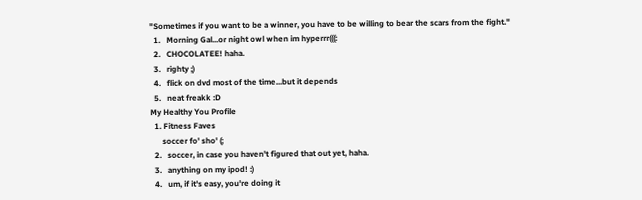"Sometimes if you want to be a winner, you have to be willing to bear the scars from the fight."
  1.   Morning Gal...or night owl when im hyperrr(((:
  2.   CHOCOLATEE! haha.
  3.   righty ;)
  4.   flick on dvd most of the time...but it depends
  5.   neat freakk :D
My Healthy You Profile
  1. Fitness Faves
      soccer fo' sho' (;
  2.   soccer, in case you haven't figured that out yet, haha.
  3.   anything on my ipod! :)
  4.   um, if it's easy, you're doing it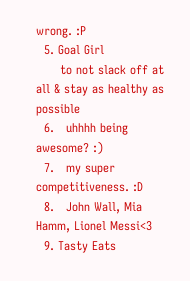wrong. :P
  5. Goal Girl
      to not slack off at all & stay as healthy as possible
  6.   uhhhh being awesome? :)
  7.   my super competitiveness. :D
  8.   John Wall, Mia Hamm, Lionel Messi<3
  9. Tasty Eats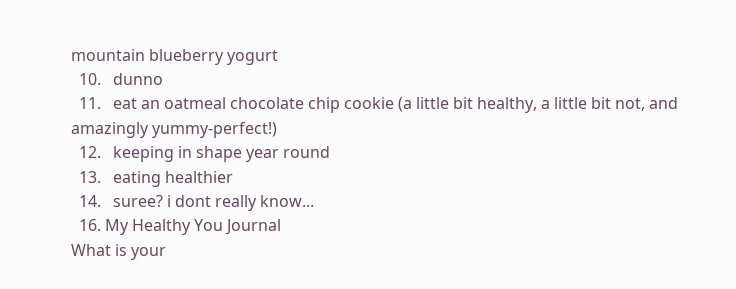mountain blueberry yogurt
  10.   dunno
  11.   eat an oatmeal chocolate chip cookie (a little bit healthy, a little bit not, and amazingly yummy-perfect!)
  12.   keeping in shape year round
  13.   eating healthier
  14.   suree? i dont really know...
  16. My Healthy You Journal
What is your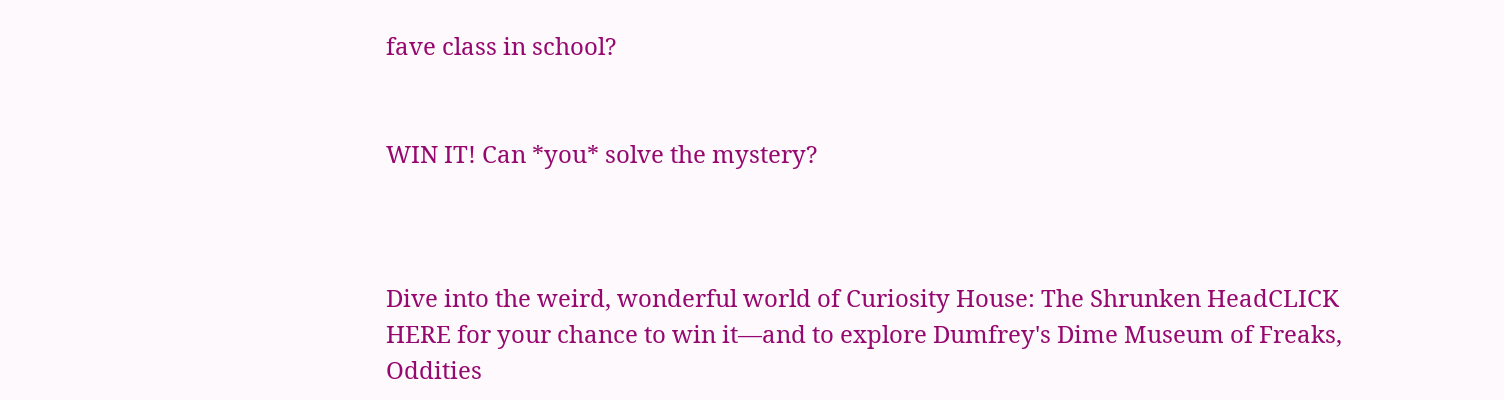fave class in school?


WIN IT! Can *you* solve the mystery?



Dive into the weird, wonderful world of Curiosity House: The Shrunken HeadCLICK HERE for your chance to win it—and to explore Dumfrey's Dime Museum of Freaks, Oddities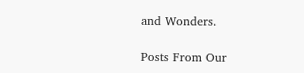and Wonders.

Posts From Our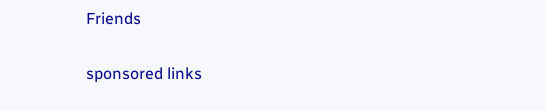Friends

sponsored links